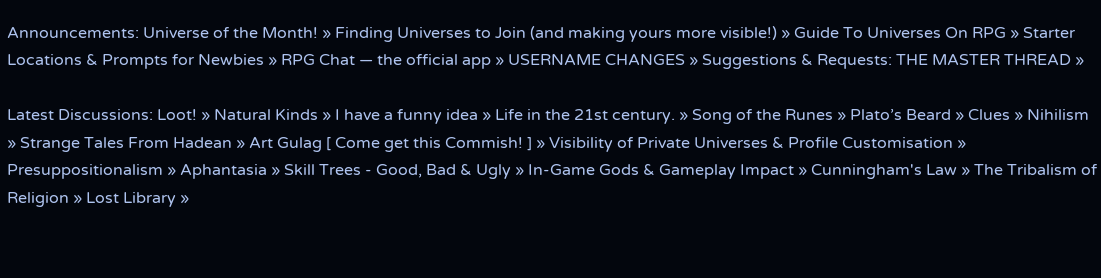Announcements: Universe of the Month! » Finding Universes to Join (and making yours more visible!) » Guide To Universes On RPG » Starter Locations & Prompts for Newbies » RPG Chat — the official app » USERNAME CHANGES » Suggestions & Requests: THE MASTER THREAD »

Latest Discussions: Loot! » Natural Kinds » I have a funny idea » Life in the 21st century. » Song of the Runes » Plato’s Beard » Clues » Nihilism » Strange Tales From Hadean » Art Gulag [ Come get this Commish! ] » Visibility of Private Universes & Profile Customisation » Presuppositionalism » Aphantasia » Skill Trees - Good, Bad & Ugly » In-Game Gods & Gameplay Impact » Cunningham's Law » The Tribalism of Religion » Lost Library »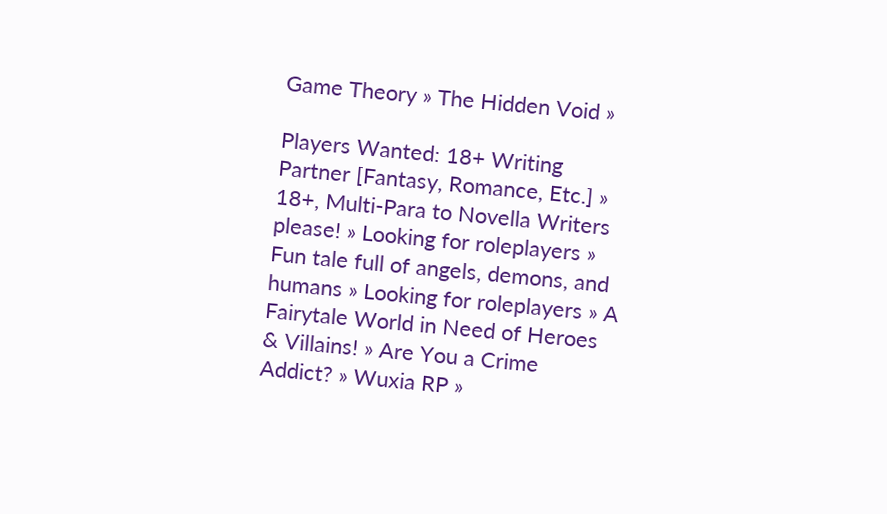Game Theory » The Hidden Void »

Players Wanted: 18+ Writing Partner [Fantasy, Romance, Etc.] » 18+, Multi-Para to Novella Writers please! » Looking for roleplayers » Fun tale full of angels, demons, and humans » Looking for roleplayers » A Fairytale World in Need of Heroes & Villains! » Are You a Crime Addict? » Wuxia RP »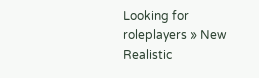Looking for roleplayers » New Realistic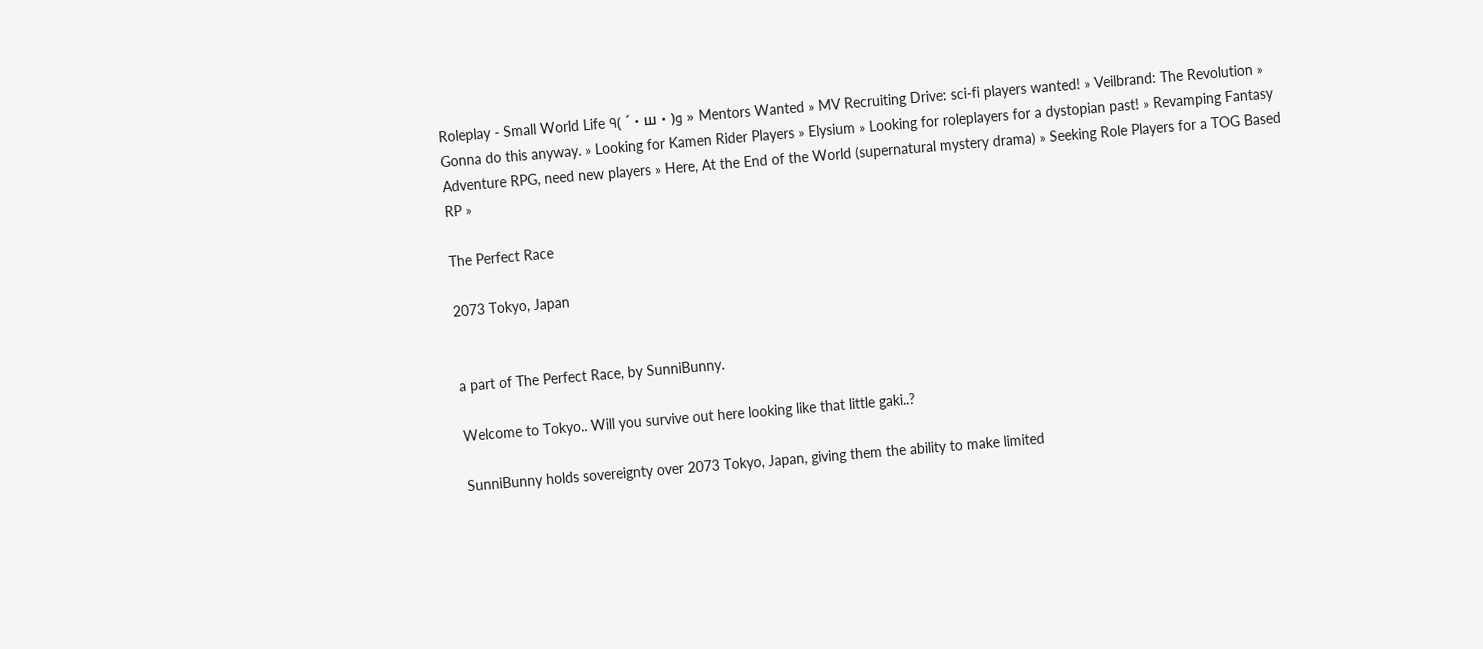Roleplay - Small World Life ٩( ´・ш・)و » Mentors Wanted » MV Recruiting Drive: sci-fi players wanted! » Veilbrand: The Revolution » Gonna do this anyway. » Looking for Kamen Rider Players » Elysium » Looking for roleplayers for a dystopian past! » Revamping Fantasy Adventure RPG, need new players » Here, At the End of the World (supernatural mystery drama) » Seeking Role Players for a TOG Based RP »

The Perfect Race

2073 Tokyo, Japan


a part of The Perfect Race, by SunniBunny.

Welcome to Tokyo.. Will you survive out here looking like that little gaki..?

SunniBunny holds sovereignty over 2073 Tokyo, Japan, giving them the ability to make limited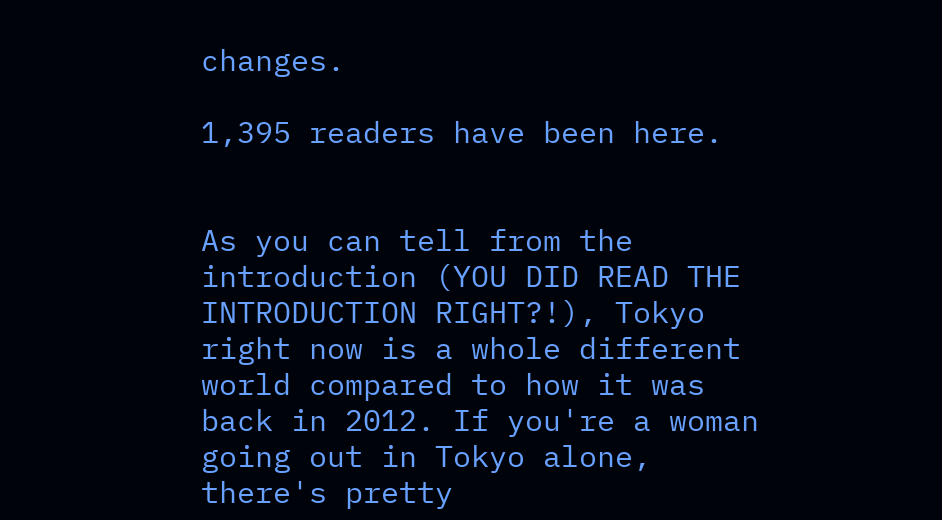changes.

1,395 readers have been here.


As you can tell from the introduction (YOU DID READ THE INTRODUCTION RIGHT?!), Tokyo right now is a whole different world compared to how it was back in 2012. If you're a woman going out in Tokyo alone, there's pretty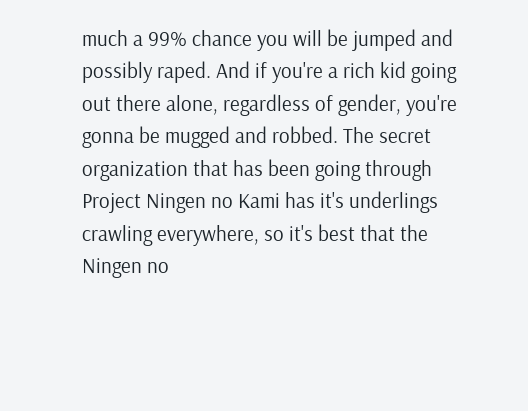much a 99% chance you will be jumped and possibly raped. And if you're a rich kid going out there alone, regardless of gender, you're gonna be mugged and robbed. The secret organization that has been going through Project Ningen no Kami has it's underlings crawling everywhere, so it's best that the Ningen no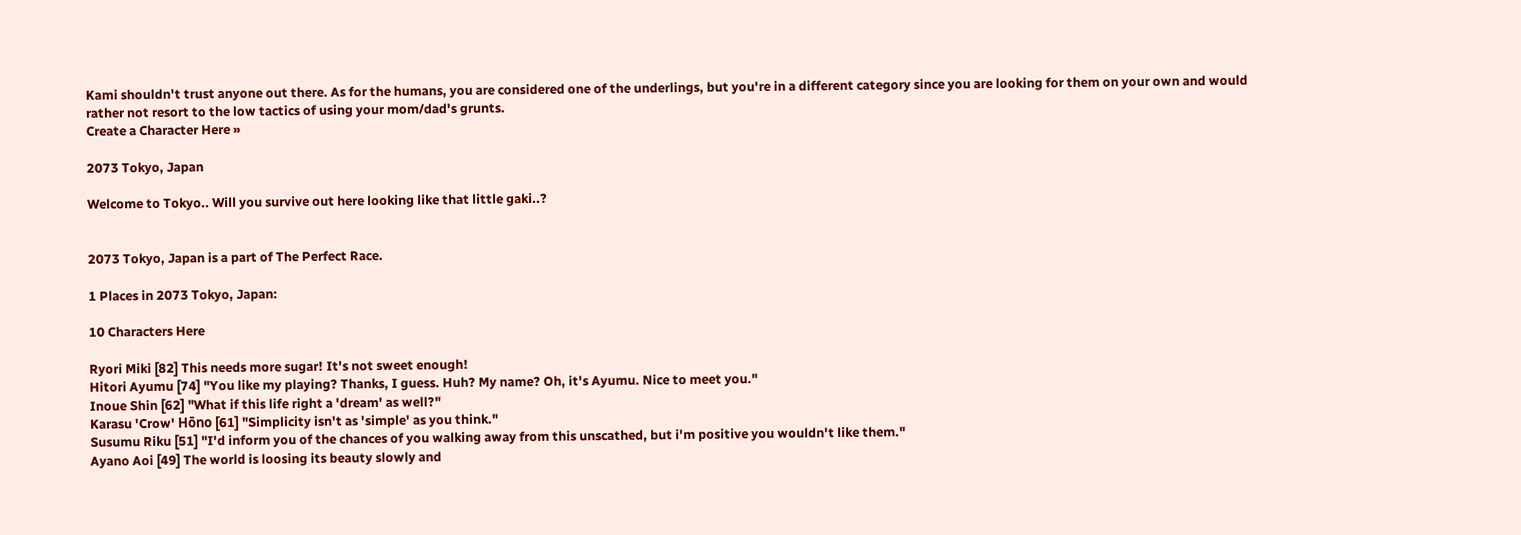Kami shouldn't trust anyone out there. As for the humans, you are considered one of the underlings, but you're in a different category since you are looking for them on your own and would rather not resort to the low tactics of using your mom/dad's grunts.
Create a Character Here »

2073 Tokyo, Japan

Welcome to Tokyo.. Will you survive out here looking like that little gaki..?


2073 Tokyo, Japan is a part of The Perfect Race.

1 Places in 2073 Tokyo, Japan:

10 Characters Here

Ryori Miki [82] This needs more sugar! It's not sweet enough!
Hitori Ayumu [74] "You like my playing? Thanks, I guess. Huh? My name? Oh, it's Ayumu. Nice to meet you."
Inoue Shin [62] "What if this life right a 'dream' as well?"
Karasu 'Crow' Hōno [61] "Simplicity isn't as 'simple' as you think."
Susumu Riku [51] "I'd inform you of the chances of you walking away from this unscathed, but i'm positive you wouldn't like them."
Ayano Aoi [49] The world is loosing its beauty slowly and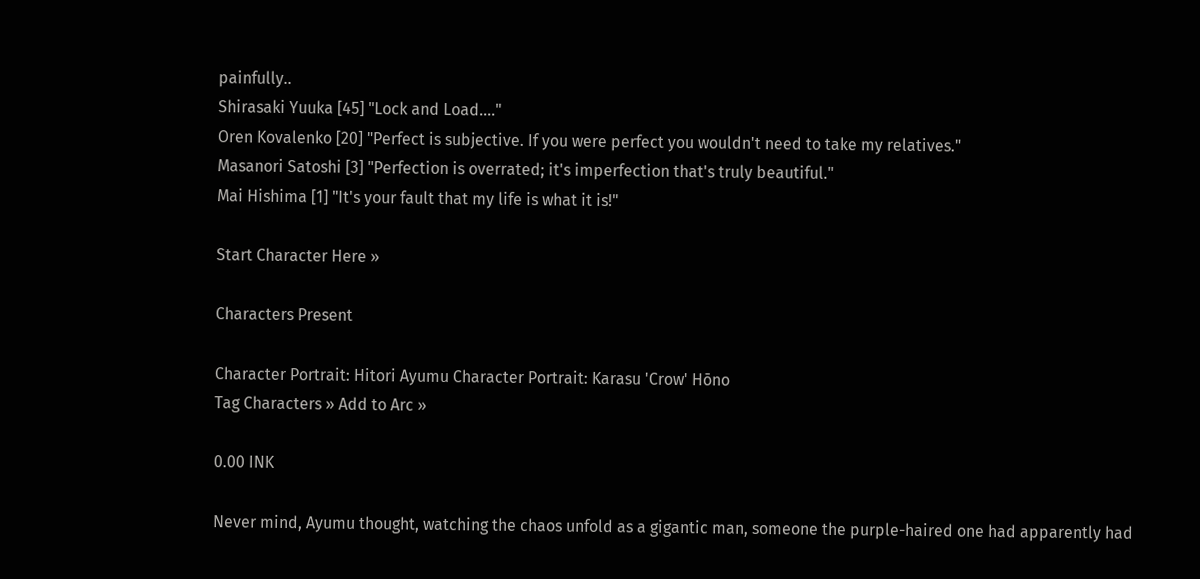painfully..
Shirasaki Yuuka [45] "Lock and Load...."
Oren Kovalenko [20] "Perfect is subjective. If you were perfect you wouldn't need to take my relatives."
Masanori Satoshi [3] "Perfection is overrated; it's imperfection that's truly beautiful."
Mai Hishima [1] "It's your fault that my life is what it is!"

Start Character Here »

Characters Present

Character Portrait: Hitori Ayumu Character Portrait: Karasu 'Crow' Hōno
Tag Characters » Add to Arc »

0.00 INK

Never mind, Ayumu thought, watching the chaos unfold as a gigantic man, someone the purple-haired one had apparently had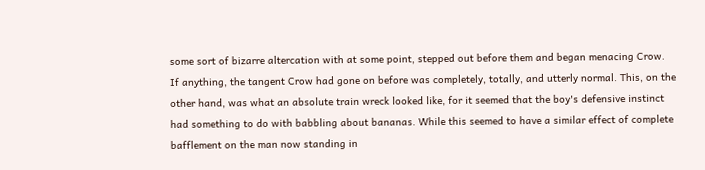some sort of bizarre altercation with at some point, stepped out before them and began menacing Crow. If anything, the tangent Crow had gone on before was completely, totally, and utterly normal. This, on the other hand, was what an absolute train wreck looked like, for it seemed that the boy's defensive instinct had something to do with babbling about bananas. While this seemed to have a similar effect of complete bafflement on the man now standing in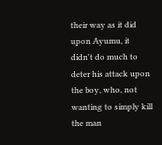their way as it did upon Ayumu, it didn't do much to deter his attack upon the boy, who, not wanting to simply kill the man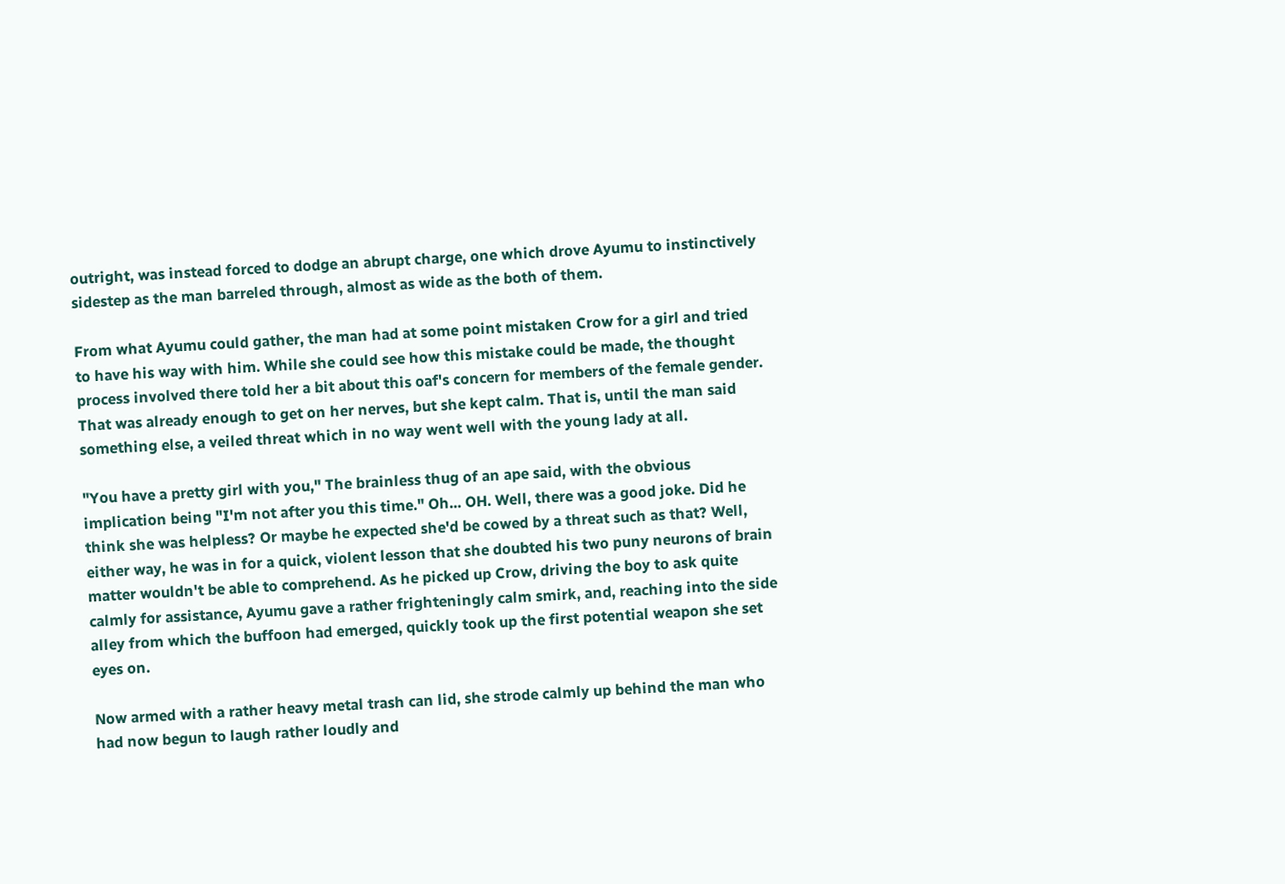outright, was instead forced to dodge an abrupt charge, one which drove Ayumu to instinctively sidestep as the man barreled through, almost as wide as the both of them.

From what Ayumu could gather, the man had at some point mistaken Crow for a girl and tried to have his way with him. While she could see how this mistake could be made, the thought process involved there told her a bit about this oaf's concern for members of the female gender. That was already enough to get on her nerves, but she kept calm. That is, until the man said something else, a veiled threat which in no way went well with the young lady at all.

"You have a pretty girl with you," The brainless thug of an ape said, with the obvious implication being "I'm not after you this time." Oh... OH. Well, there was a good joke. Did he think she was helpless? Or maybe he expected she'd be cowed by a threat such as that? Well, either way, he was in for a quick, violent lesson that she doubted his two puny neurons of brain matter wouldn't be able to comprehend. As he picked up Crow, driving the boy to ask quite calmly for assistance, Ayumu gave a rather frighteningly calm smirk, and, reaching into the side alley from which the buffoon had emerged, quickly took up the first potential weapon she set eyes on.

Now armed with a rather heavy metal trash can lid, she strode calmly up behind the man who had now begun to laugh rather loudly and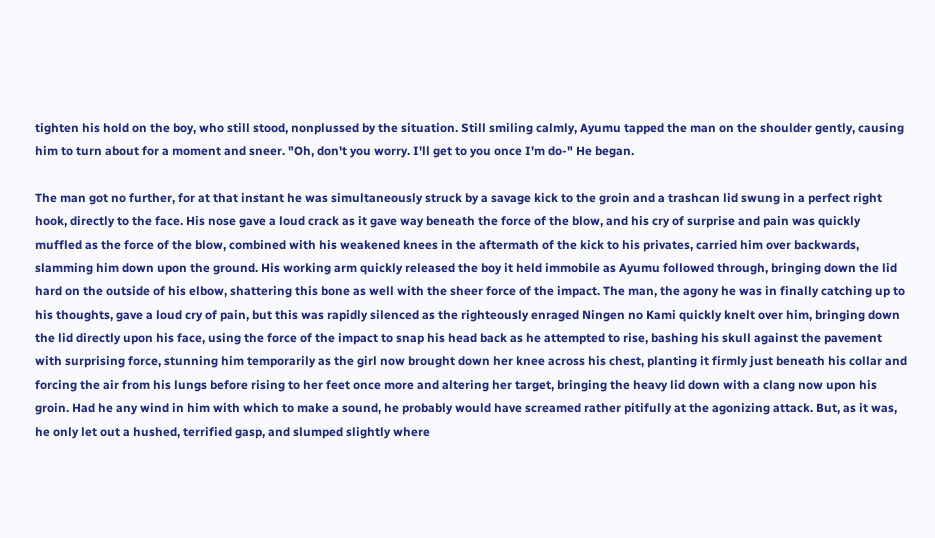tighten his hold on the boy, who still stood, nonplussed by the situation. Still smiling calmly, Ayumu tapped the man on the shoulder gently, causing him to turn about for a moment and sneer. "Oh, don't you worry. I'll get to you once I'm do-" He began.

The man got no further, for at that instant he was simultaneously struck by a savage kick to the groin and a trashcan lid swung in a perfect right hook, directly to the face. His nose gave a loud crack as it gave way beneath the force of the blow, and his cry of surprise and pain was quickly muffled as the force of the blow, combined with his weakened knees in the aftermath of the kick to his privates, carried him over backwards, slamming him down upon the ground. His working arm quickly released the boy it held immobile as Ayumu followed through, bringing down the lid hard on the outside of his elbow, shattering this bone as well with the sheer force of the impact. The man, the agony he was in finally catching up to his thoughts, gave a loud cry of pain, but this was rapidly silenced as the righteously enraged Ningen no Kami quickly knelt over him, bringing down the lid directly upon his face, using the force of the impact to snap his head back as he attempted to rise, bashing his skull against the pavement with surprising force, stunning him temporarily as the girl now brought down her knee across his chest, planting it firmly just beneath his collar and forcing the air from his lungs before rising to her feet once more and altering her target, bringing the heavy lid down with a clang now upon his groin. Had he any wind in him with which to make a sound, he probably would have screamed rather pitifully at the agonizing attack. But, as it was, he only let out a hushed, terrified gasp, and slumped slightly where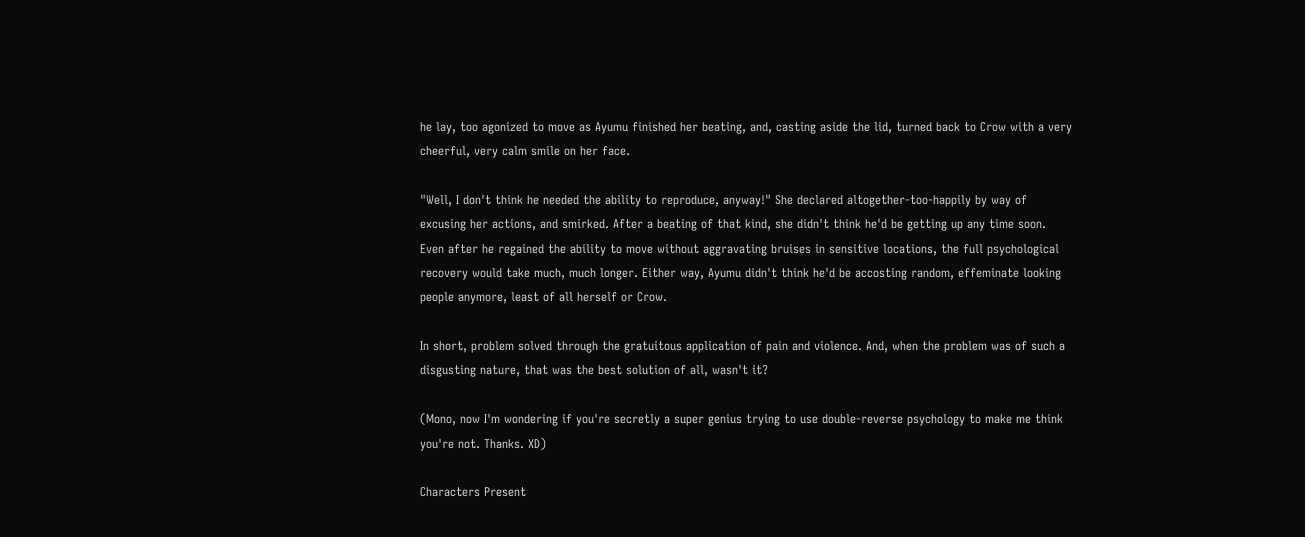he lay, too agonized to move as Ayumu finished her beating, and, casting aside the lid, turned back to Crow with a very cheerful, very calm smile on her face.

"Well, I don't think he needed the ability to reproduce, anyway!" She declared altogether-too-happily by way of excusing her actions, and smirked. After a beating of that kind, she didn't think he'd be getting up any time soon. Even after he regained the ability to move without aggravating bruises in sensitive locations, the full psychological recovery would take much, much longer. Either way, Ayumu didn't think he'd be accosting random, effeminate looking people anymore, least of all herself or Crow.

In short, problem solved through the gratuitous application of pain and violence. And, when the problem was of such a disgusting nature, that was the best solution of all, wasn't it?

(Mono, now I'm wondering if you're secretly a super genius trying to use double-reverse psychology to make me think you're not. Thanks. XD)

Characters Present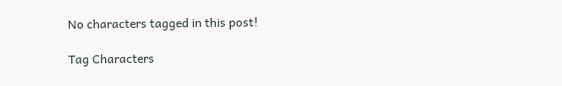No characters tagged in this post!

Tag Characters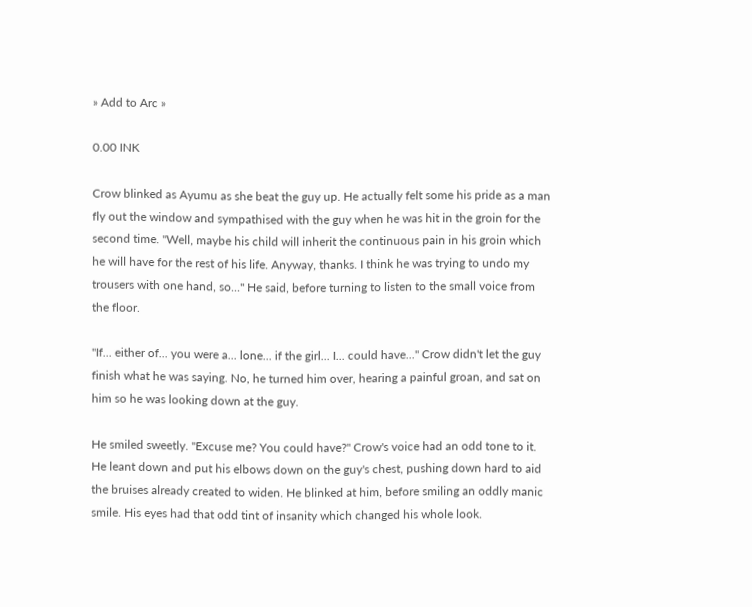» Add to Arc »

0.00 INK

Crow blinked as Ayumu as she beat the guy up. He actually felt some his pride as a man fly out the window and sympathised with the guy when he was hit in the groin for the second time. "Well, maybe his child will inherit the continuous pain in his groin which he will have for the rest of his life. Anyway, thanks. I think he was trying to undo my trousers with one hand, so..." He said, before turning to listen to the small voice from the floor.

"If... either of... you were a... lone... if the girl... I... could have..." Crow didn't let the guy finish what he was saying. No, he turned him over, hearing a painful groan, and sat on him so he was looking down at the guy.

He smiled sweetly. "Excuse me? You could have?" Crow's voice had an odd tone to it. He leant down and put his elbows down on the guy's chest, pushing down hard to aid the bruises already created to widen. He blinked at him, before smiling an oddly manic smile. His eyes had that odd tint of insanity which changed his whole look.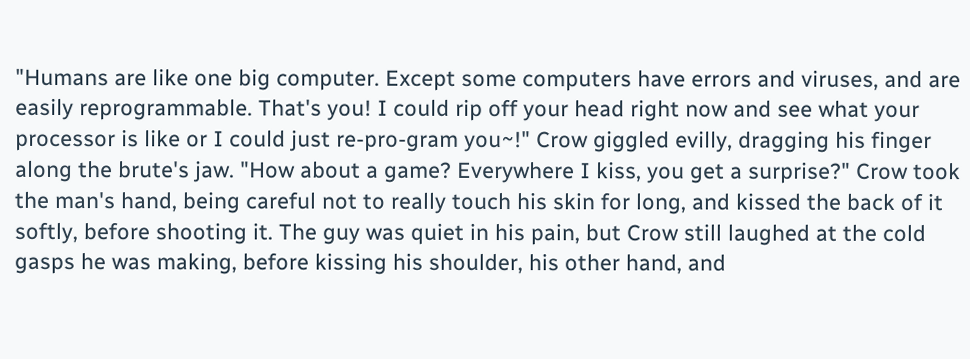"Humans are like one big computer. Except some computers have errors and viruses, and are easily reprogrammable. That's you! I could rip off your head right now and see what your processor is like or I could just re-pro-gram you~!" Crow giggled evilly, dragging his finger along the brute's jaw. "How about a game? Everywhere I kiss, you get a surprise?" Crow took the man's hand, being careful not to really touch his skin for long, and kissed the back of it softly, before shooting it. The guy was quiet in his pain, but Crow still laughed at the cold gasps he was making, before kissing his shoulder, his other hand, and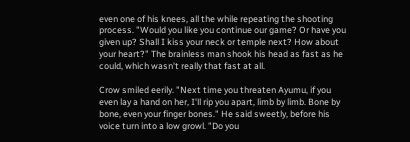even one of his knees, all the while repeating the shooting process. "Would you like you continue our game? Or have you given up? Shall I kiss your neck or temple next? How about your heart?" The brainless man shook his head as fast as he could, which wasn't really that fast at all.

Crow smiled eerily. "Next time you threaten Ayumu, if you even lay a hand on her, I'll rip you apart, limb by limb. Bone by bone, even your finger bones." He said sweetly, before his voice turn into a low growl. "Do you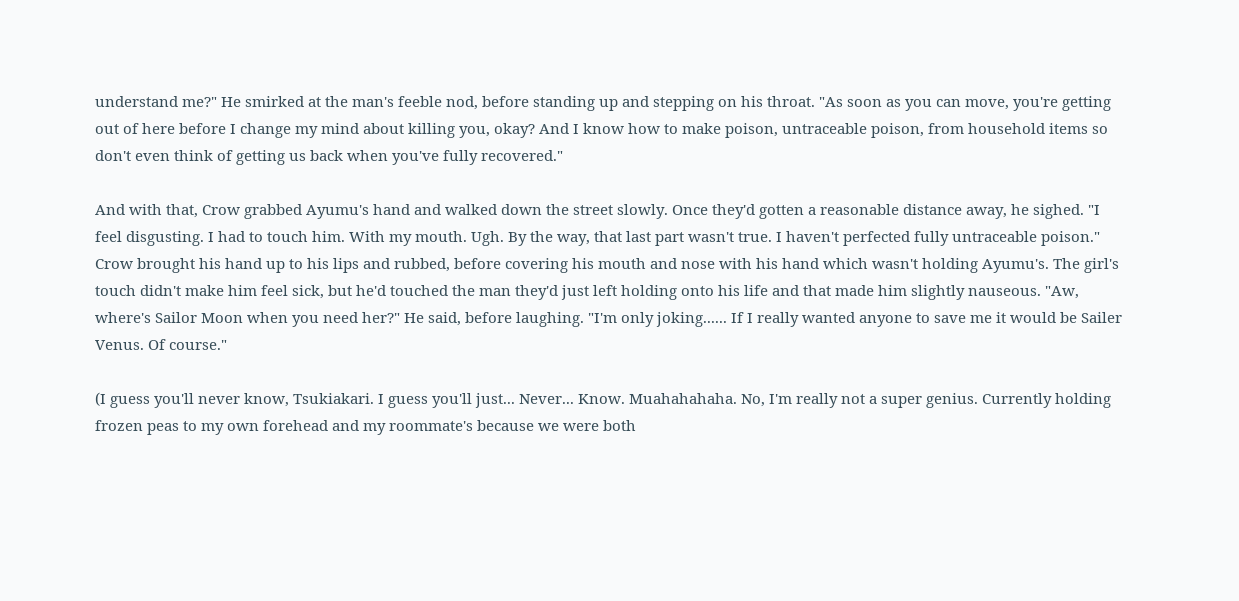understand me?" He smirked at the man's feeble nod, before standing up and stepping on his throat. "As soon as you can move, you're getting out of here before I change my mind about killing you, okay? And I know how to make poison, untraceable poison, from household items so don't even think of getting us back when you've fully recovered."

And with that, Crow grabbed Ayumu's hand and walked down the street slowly. Once they'd gotten a reasonable distance away, he sighed. "I feel disgusting. I had to touch him. With my mouth. Ugh. By the way, that last part wasn't true. I haven't perfected fully untraceable poison." Crow brought his hand up to his lips and rubbed, before covering his mouth and nose with his hand which wasn't holding Ayumu's. The girl's touch didn't make him feel sick, but he'd touched the man they'd just left holding onto his life and that made him slightly nauseous. "Aw, where's Sailor Moon when you need her?" He said, before laughing. "I'm only joking...... If I really wanted anyone to save me it would be Sailer Venus. Of course."

(I guess you'll never know, Tsukiakari. I guess you'll just... Never... Know. Muahahahaha. No, I'm really not a super genius. Currently holding frozen peas to my own forehead and my roommate's because we were both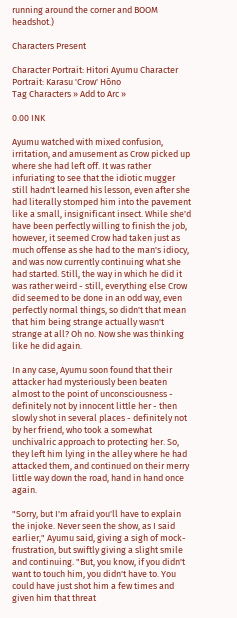running around the corner and BOOM headshot.)

Characters Present

Character Portrait: Hitori Ayumu Character Portrait: Karasu 'Crow' Hōno
Tag Characters » Add to Arc »

0.00 INK

Ayumu watched with mixed confusion, irritation, and amusement as Crow picked up where she had left off. It was rather infuriating to see that the idiotic mugger still hadn't learned his lesson, even after she had literally stomped him into the pavement like a small, insignificant insect. While she'd have been perfectly willing to finish the job, however, it seemed Crow had taken just as much offense as she had to the man's idiocy, and was now currently continuing what she had started. Still, the way in which he did it was rather weird - still, everything else Crow did seemed to be done in an odd way, even perfectly normal things, so didn't that mean that him being strange actually wasn't strange at all? Oh no. Now she was thinking like he did again.

In any case, Ayumu soon found that their attacker had mysteriously been beaten almost to the point of unconsciousness - definitely not by innocent little her - then slowly shot in several places - definitely not by her friend, who took a somewhat unchivalric approach to protecting her. So, they left him lying in the alley where he had attacked them, and continued on their merry little way down the road, hand in hand once again.

"Sorry, but I'm afraid you'll have to explain the injoke. Never seen the show, as I said earlier," Ayumu said, giving a sigh of mock-frustration, but swiftly giving a slight smile and continuing. "But, you know, if you didn't want to touch him, you didn't have to. You could have just shot him a few times and given him that threat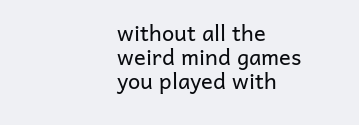without all the weird mind games you played with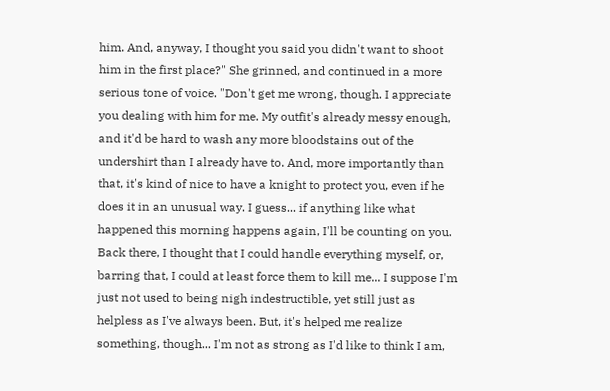him. And, anyway, I thought you said you didn't want to shoot him in the first place?" She grinned, and continued in a more serious tone of voice. "Don't get me wrong, though. I appreciate you dealing with him for me. My outfit's already messy enough, and it'd be hard to wash any more bloodstains out of the undershirt than I already have to. And, more importantly than that, it's kind of nice to have a knight to protect you, even if he does it in an unusual way. I guess... if anything like what happened this morning happens again, I'll be counting on you. Back there, I thought that I could handle everything myself, or, barring that, I could at least force them to kill me... I suppose I'm just not used to being nigh indestructible, yet still just as helpless as I've always been. But, it's helped me realize something, though... I'm not as strong as I'd like to think I am,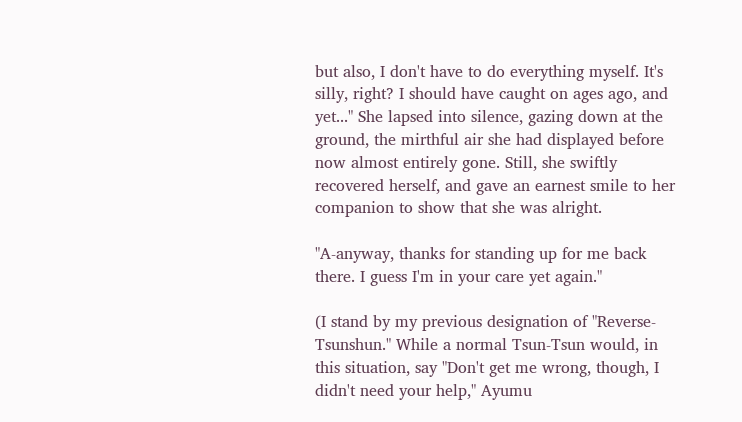but also, I don't have to do everything myself. It's silly, right? I should have caught on ages ago, and yet..." She lapsed into silence, gazing down at the ground, the mirthful air she had displayed before now almost entirely gone. Still, she swiftly recovered herself, and gave an earnest smile to her companion to show that she was alright.

"A-anyway, thanks for standing up for me back there. I guess I'm in your care yet again."

(I stand by my previous designation of "Reverse-Tsunshun." While a normal Tsun-Tsun would, in this situation, say "Don't get me wrong, though, I didn't need your help," Ayumu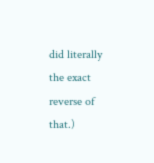did literally the exact reverse of that.)